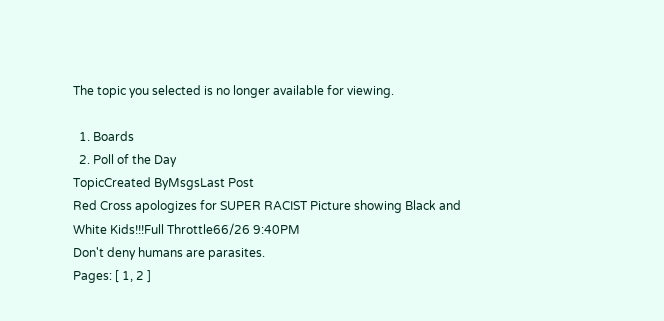The topic you selected is no longer available for viewing.

  1. Boards
  2. Poll of the Day
TopicCreated ByMsgsLast Post
Red Cross apologizes for SUPER RACIST Picture showing Black and White Kids!!!Full Throttle66/26 9:40PM
Don't deny humans are parasites.
Pages: [ 1, 2 ]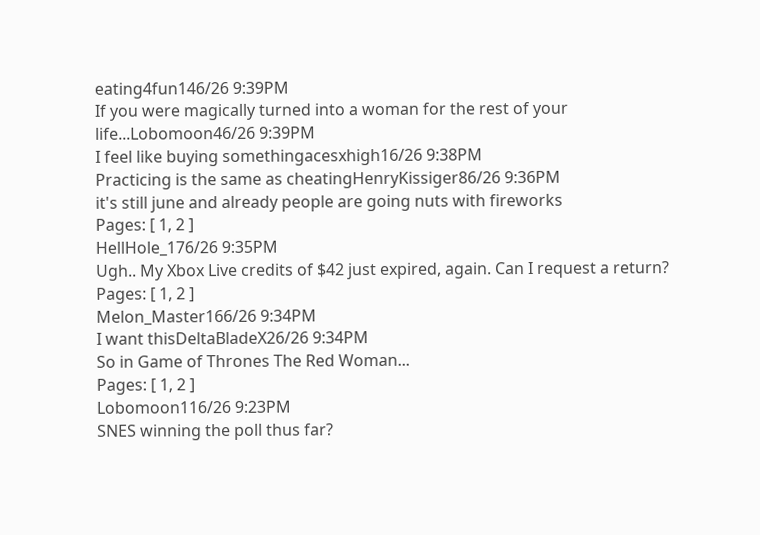eating4fun146/26 9:39PM
If you were magically turned into a woman for the rest of your life...Lobomoon46/26 9:39PM
I feel like buying somethingacesxhigh16/26 9:38PM
Practicing is the same as cheatingHenryKissiger86/26 9:36PM
it's still june and already people are going nuts with fireworks
Pages: [ 1, 2 ]
HellHole_176/26 9:35PM
Ugh.. My Xbox Live credits of $42 just expired, again. Can I request a return?
Pages: [ 1, 2 ]
Melon_Master166/26 9:34PM
I want thisDeltaBladeX26/26 9:34PM
So in Game of Thrones The Red Woman...
Pages: [ 1, 2 ]
Lobomoon116/26 9:23PM
SNES winning the poll thus far?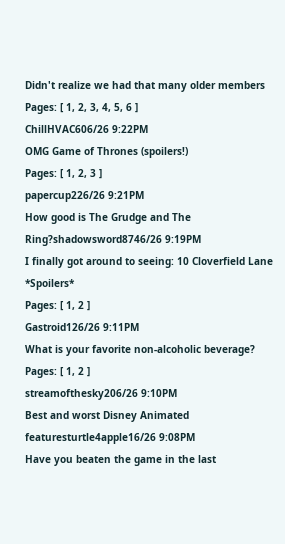Didn't realize we had that many older members
Pages: [ 1, 2, 3, 4, 5, 6 ]
ChillHVAC606/26 9:22PM
OMG Game of Thrones (spoilers!)
Pages: [ 1, 2, 3 ]
papercup226/26 9:21PM
How good is The Grudge and The Ring?shadowsword8746/26 9:19PM
I finally got around to seeing: 10 Cloverfield Lane *Spoilers*
Pages: [ 1, 2 ]
Gastroid126/26 9:11PM
What is your favorite non-alcoholic beverage?
Pages: [ 1, 2 ]
streamofthesky206/26 9:10PM
Best and worst Disney Animated featuresturtle4apple16/26 9:08PM
Have you beaten the game in the last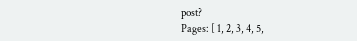post?
Pages: [ 1, 2, 3, 4, 5,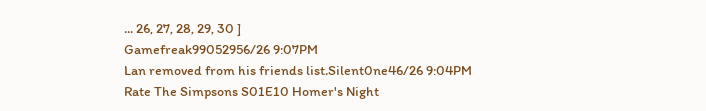... 26, 27, 28, 29, 30 ]
Gamefreak99052956/26 9:07PM
Lan removed from his friends list.Silent0ne46/26 9:04PM
Rate The Simpsons S01E10 Homer's Night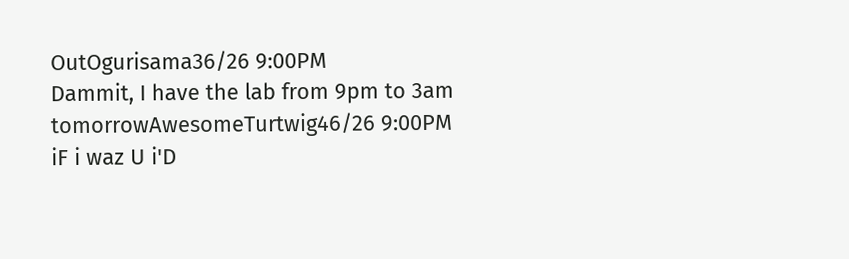OutOgurisama36/26 9:00PM
Dammit, I have the lab from 9pm to 3am tomorrowAwesomeTurtwig46/26 9:00PM
iF i waz U i'D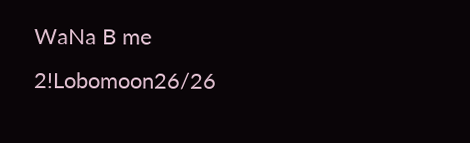WaNa B me 2!Lobomoon26/26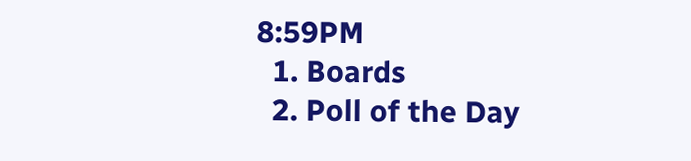8:59PM
  1. Boards
  2. Poll of the Day